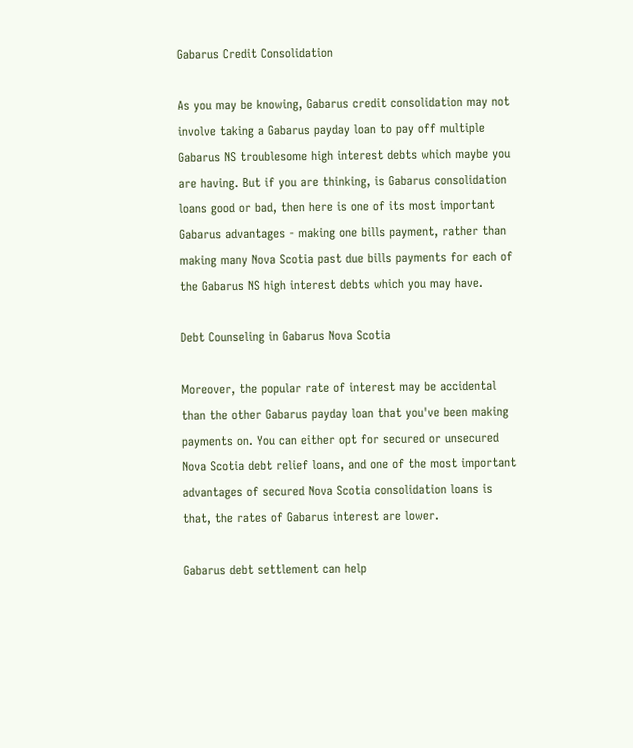Gabarus Credit Consolidation

As you may be knowing, Gabarus credit consolidation may not involve taking a Gabarus payday loan to pay off multiple Gabarus NS troublesome high interest debts which maybe you are having. But if you are thinking, is Gabarus consolidation loans good or bad, then here is one of its most important Gabarus advantages - making one bills payment, rather than making many Nova Scotia past due bills payments for each of the Gabarus NS high interest debts which you may have.

Debt Counseling in Gabarus Nova Scotia

Moreover, the popular rate of interest may be accidental than the other Gabarus payday loan that you've been making payments on. You can either opt for secured or unsecured Nova Scotia debt relief loans, and one of the most important advantages of secured Nova Scotia consolidation loans is that, the rates of Gabarus interest are lower.

Gabarus debt settlement can help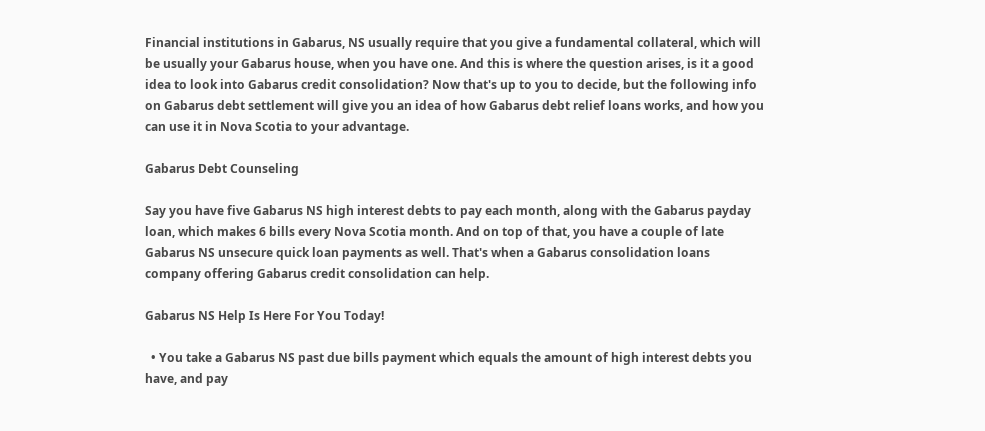Financial institutions in Gabarus, NS usually require that you give a fundamental collateral, which will be usually your Gabarus house, when you have one. And this is where the question arises, is it a good idea to look into Gabarus credit consolidation? Now that's up to you to decide, but the following info on Gabarus debt settlement will give you an idea of how Gabarus debt relief loans works, and how you can use it in Nova Scotia to your advantage.

Gabarus Debt Counseling

Say you have five Gabarus NS high interest debts to pay each month, along with the Gabarus payday loan, which makes 6 bills every Nova Scotia month. And on top of that, you have a couple of late Gabarus NS unsecure quick loan payments as well. That's when a Gabarus consolidation loans company offering Gabarus credit consolidation can help.

Gabarus NS Help Is Here For You Today!

  • You take a Gabarus NS past due bills payment which equals the amount of high interest debts you have, and pay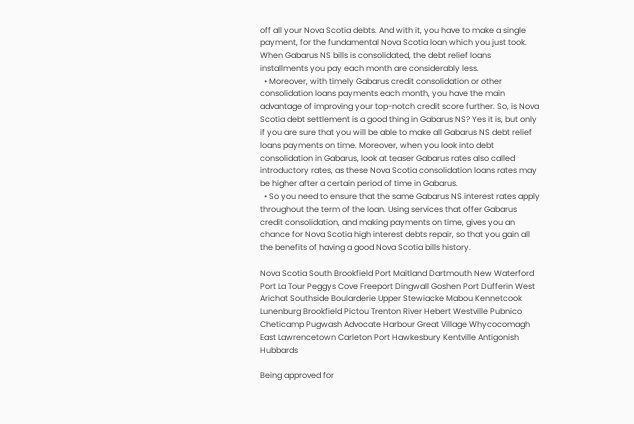off all your Nova Scotia debts. And with it, you have to make a single payment, for the fundamental Nova Scotia loan which you just took. When Gabarus NS bills is consolidated, the debt relief loans installments you pay each month are considerably less.
  • Moreover, with timely Gabarus credit consolidation or other consolidation loans payments each month, you have the main advantage of improving your top-notch credit score further. So, is Nova Scotia debt settlement is a good thing in Gabarus NS? Yes it is, but only if you are sure that you will be able to make all Gabarus NS debt relief loans payments on time. Moreover, when you look into debt consolidation in Gabarus, look at teaser Gabarus rates also called introductory rates, as these Nova Scotia consolidation loans rates may be higher after a certain period of time in Gabarus.
  • So you need to ensure that the same Gabarus NS interest rates apply throughout the term of the loan. Using services that offer Gabarus credit consolidation, and making payments on time, gives you an chance for Nova Scotia high interest debts repair, so that you gain all the benefits of having a good Nova Scotia bills history.

Nova Scotia South Brookfield Port Maitland Dartmouth New Waterford Port La Tour Peggys Cove Freeport Dingwall Goshen Port Dufferin West Arichat Southside Boularderie Upper Stewiacke Mabou Kennetcook Lunenburg Brookfield Pictou Trenton River Hebert Westville Pubnico Cheticamp Pugwash Advocate Harbour Great Village Whycocomagh East Lawrencetown Carleton Port Hawkesbury Kentville Antigonish Hubbards

Being approved for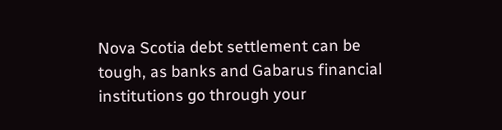Nova Scotia debt settlement can be tough, as banks and Gabarus financial institutions go through your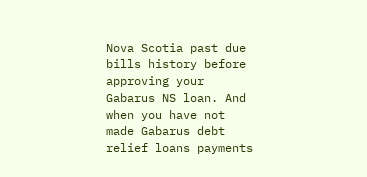Nova Scotia past due bills history before approving your Gabarus NS loan. And when you have not made Gabarus debt relief loans payments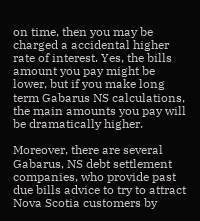on time, then you may be charged a accidental higher rate of interest. Yes, the bills amount you pay might be lower, but if you make long term Gabarus NS calculations, the main amounts you pay will be dramatically higher.

Moreover, there are several Gabarus, NS debt settlement companies, who provide past due bills advice to try to attract Nova Scotia customers by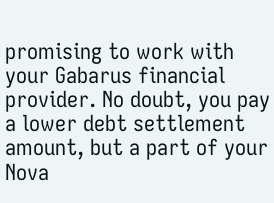promising to work with your Gabarus financial provider. No doubt, you pay a lower debt settlement amount, but a part of your Nova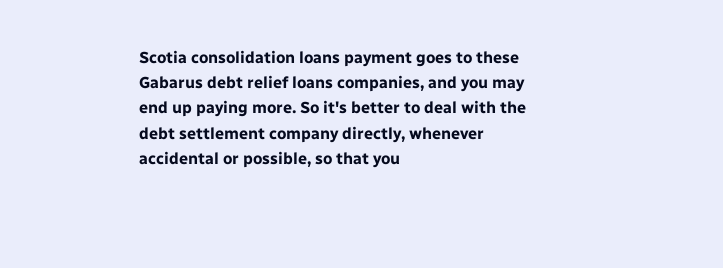Scotia consolidation loans payment goes to these Gabarus debt relief loans companies, and you may end up paying more. So it's better to deal with the debt settlement company directly, whenever accidental or possible, so that you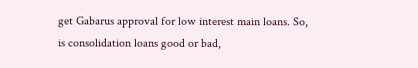get Gabarus approval for low interest main loans. So, is consolidation loans good or bad,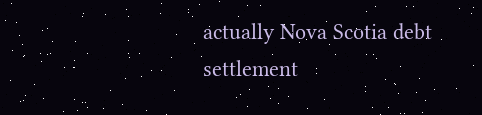actually Nova Scotia debt settlement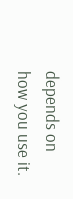depends on how you use it.